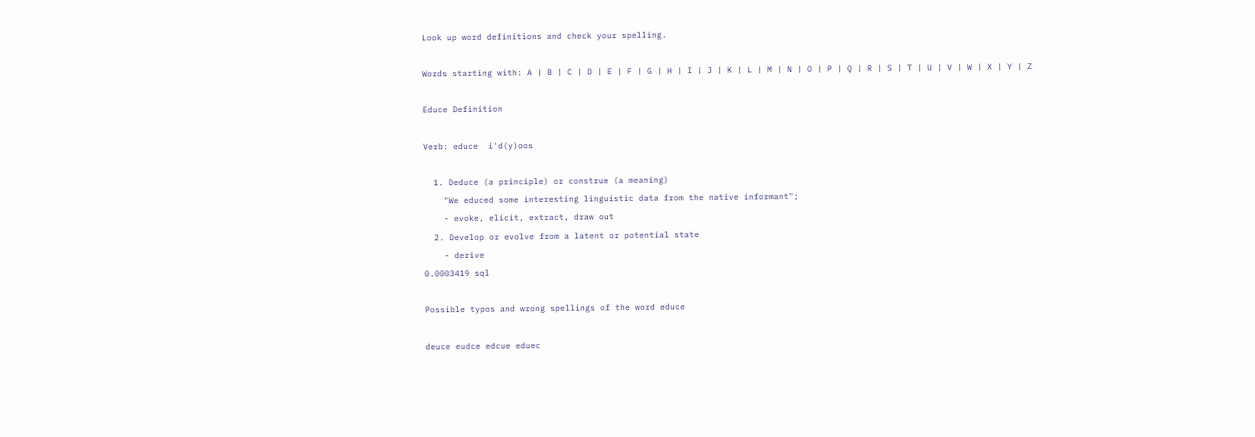Look up word definitions and check your spelling.

Words starting with: A | B | C | D | E | F | G | H | I | J | K | L | M | N | O | P | Q | R | S | T | U | V | W | X | Y | Z

Educe Definition

Verb: educe  i'd(y)oos

  1. Deduce (a principle) or construe (a meaning)
    "We educed some interesting linguistic data from the native informant";
    - evoke, elicit, extract, draw out
  2. Develop or evolve from a latent or potential state
    - derive
0.0003419 sql

Possible typos and wrong spellings of the word educe

deuce eudce edcue eduec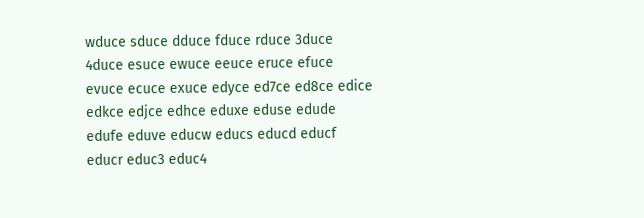wduce sduce dduce fduce rduce 3duce 4duce esuce ewuce eeuce eruce efuce evuce ecuce exuce edyce ed7ce ed8ce edice edkce edjce edhce eduxe eduse edude edufe eduve educw educs educd educf educr educ3 educ4